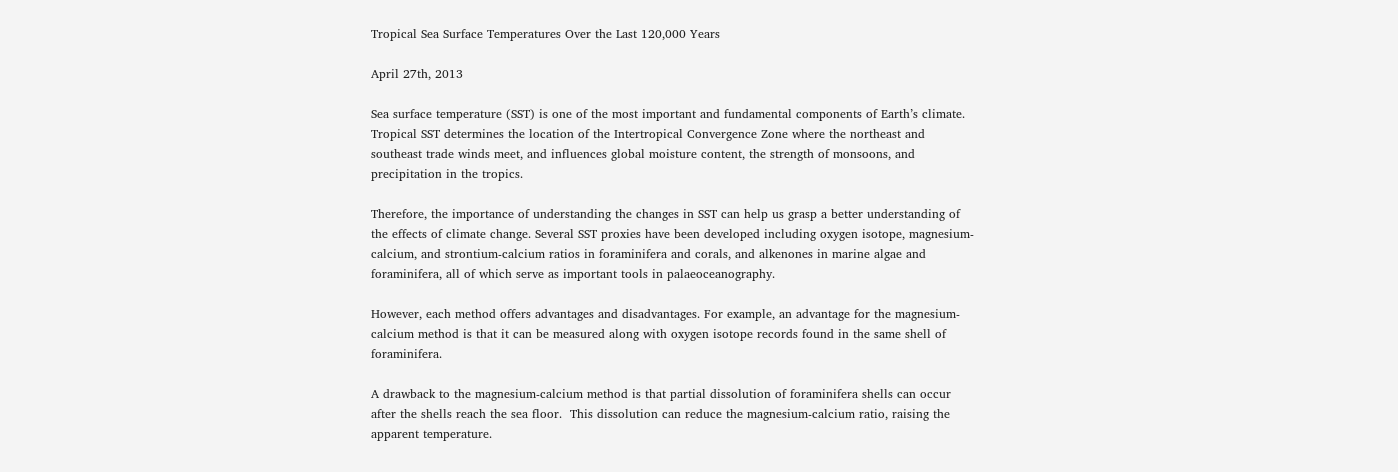Tropical Sea Surface Temperatures Over the Last 120,000 Years

April 27th, 2013

Sea surface temperature (SST) is one of the most important and fundamental components of Earth’s climate. Tropical SST determines the location of the Intertropical Convergence Zone where the northeast and southeast trade winds meet, and influences global moisture content, the strength of monsoons, and precipitation in the tropics.

Therefore, the importance of understanding the changes in SST can help us grasp a better understanding of the effects of climate change. Several SST proxies have been developed including oxygen isotope, magnesium-calcium, and strontium-calcium ratios in foraminifera and corals, and alkenones in marine algae and foraminifera, all of which serve as important tools in palaeoceanography.

However, each method offers advantages and disadvantages. For example, an advantage for the magnesium-calcium method is that it can be measured along with oxygen isotope records found in the same shell of foraminifera.

A drawback to the magnesium-calcium method is that partial dissolution of foraminifera shells can occur after the shells reach the sea floor.  This dissolution can reduce the magnesium-calcium ratio, raising the apparent temperature.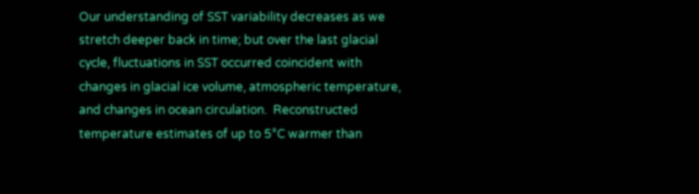Our understanding of SST variability decreases as we stretch deeper back in time; but over the last glacial cycle, fluctuations in SST occurred coincident with changes in glacial ice volume, atmospheric temperature, and changes in ocean circulation.  Reconstructed temperature estimates of up to 5°C warmer than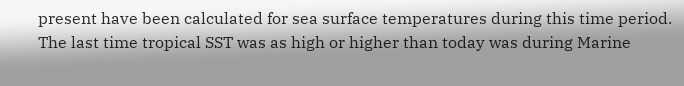present have been calculated for sea surface temperatures during this time period. The last time tropical SST was as high or higher than today was during Marine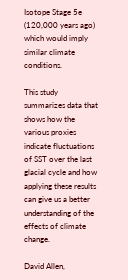Isotope Stage 5e (120,000 years ago) which would imply similar climate conditions.

This study summarizes data that shows how the various proxies indicate fluctuations of SST over the last glacial cycle and how applying these results can give us a better understanding of the effects of climate change.

David Allen,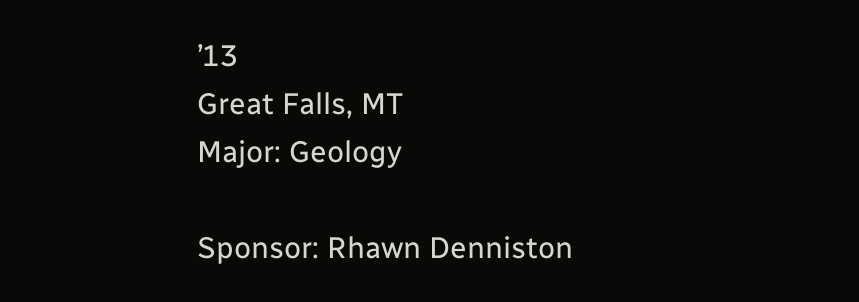’13
Great Falls, MT
Major: Geology

Sponsor: Rhawn Denniston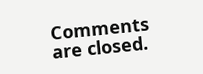Comments are closed.